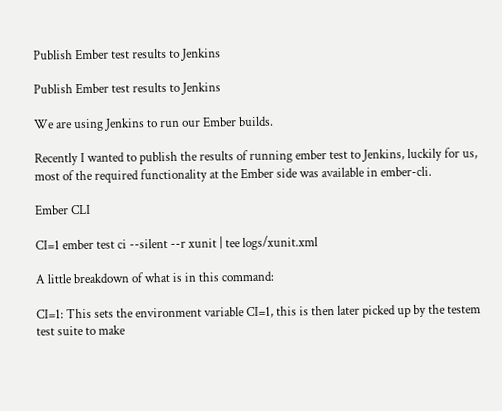Publish Ember test results to Jenkins

Publish Ember test results to Jenkins

We are using Jenkins to run our Ember builds.

Recently I wanted to publish the results of running ember test to Jenkins, luckily for us, most of the required functionality at the Ember side was available in ember-cli.

Ember CLI

CI=1 ember test ci --silent --r xunit | tee logs/xunit.xml

A little breakdown of what is in this command:

CI=1: This sets the environment variable CI=1, this is then later picked up by the testem test suite to make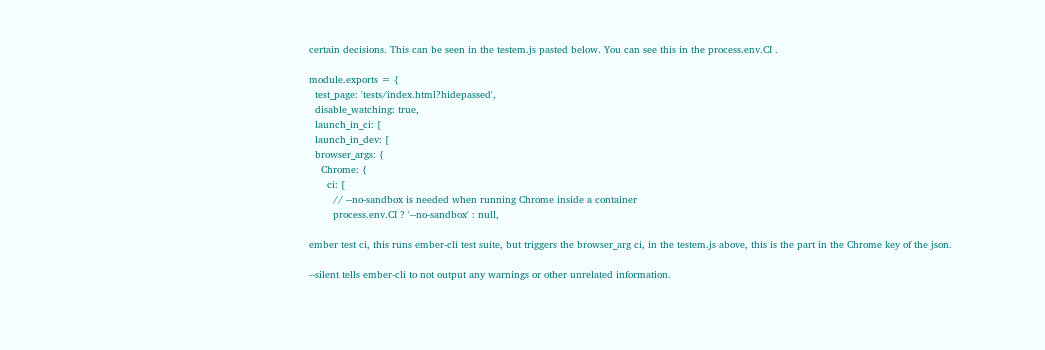certain decisions. This can be seen in the testem.js pasted below. You can see this in the process.env.CI .

module.exports = {
  test_page: 'tests/index.html?hidepassed',
  disable_watching: true,
  launch_in_ci: [
  launch_in_dev: [
  browser_args: {
    Chrome: {
      ci: [
        // --no-sandbox is needed when running Chrome inside a container
        process.env.CI ? '--no-sandbox' : null,

ember test ci, this runs ember-cli test suite, but triggers the browser_arg ci, in the testem.js above, this is the part in the Chrome key of the json.

--silent tells ember-cli to not output any warnings or other unrelated information.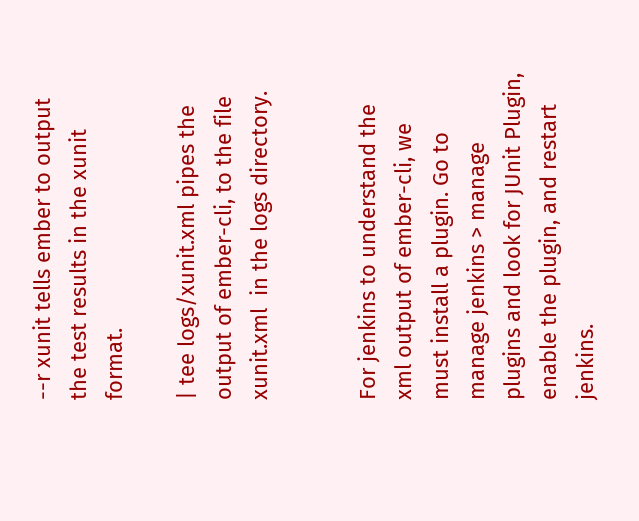--r xunit tells ember to output the test results in the xunit format.

| tee logs/xunit.xml pipes the output of ember-cli, to the file xunit.xml  in the logs directory.


For jenkins to understand the xml output of ember-cli, we must install a plugin. Go to manage jenkins > manage plugins and look for JUnit Plugin, enable the plugin, and restart jenkins.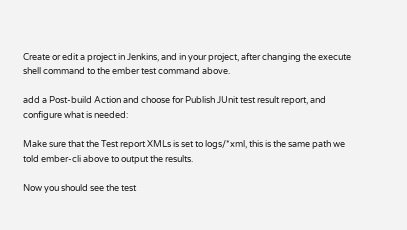Create or edit a project in Jenkins, and in your project, after changing the execute shell command to the ember test command above.

add a Post-build Action and choose for Publish JUnit test result report, and configure what is needed:

Make sure that the Test report XMLs is set to logs/*xml, this is the same path we told ember-cli above to output the results.

Now you should see the test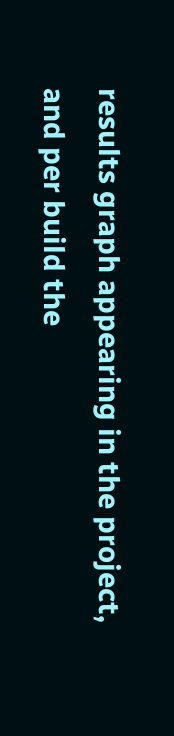results graph appearing in the project, and per build the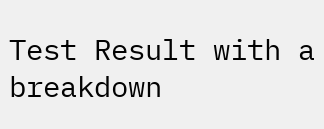Test Result with a breakdown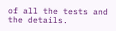of all the tests and the details.